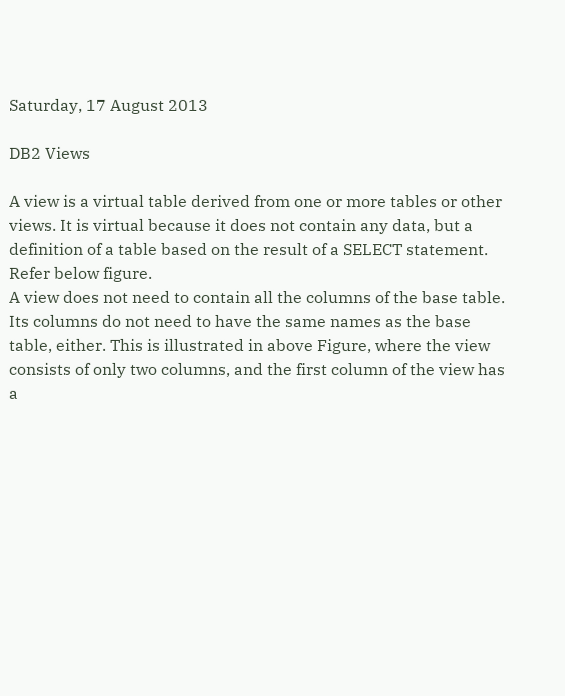Saturday, 17 August 2013

DB2 Views

A view is a virtual table derived from one or more tables or other views. It is virtual because it does not contain any data, but a definition of a table based on the result of a SELECT statement. Refer below figure.
A view does not need to contain all the columns of the base table.
Its columns do not need to have the same names as the base table, either. This is illustrated in above Figure, where the view consists of only two columns, and the first column of the view has a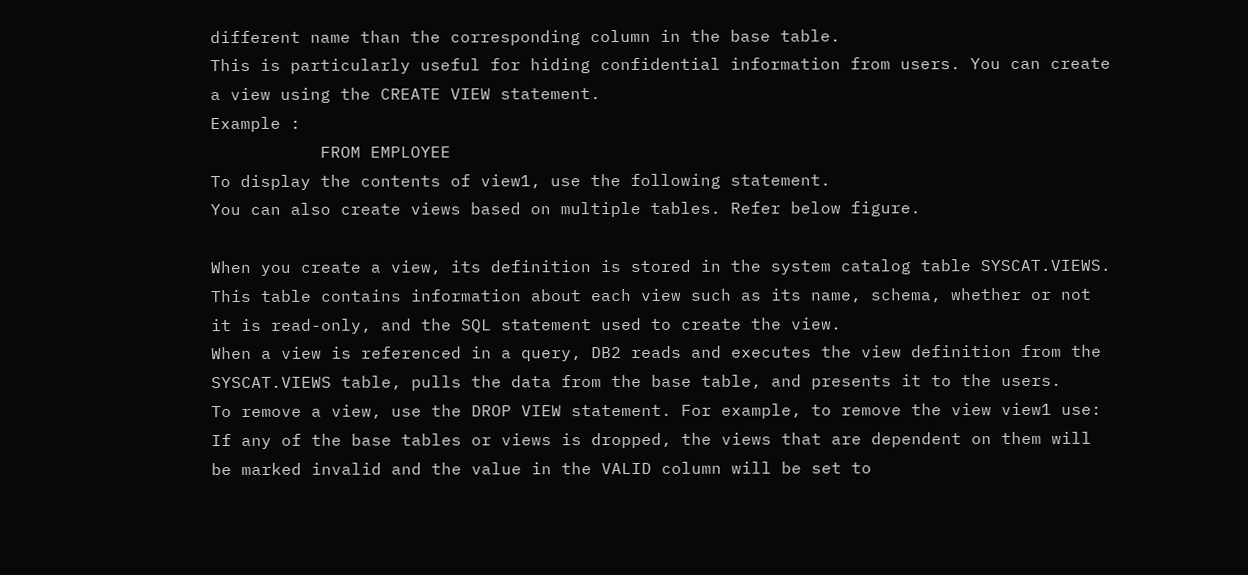different name than the corresponding column in the base table.
This is particularly useful for hiding confidential information from users. You can create a view using the CREATE VIEW statement.
Example :
           FROM EMPLOYEE
To display the contents of view1, use the following statement.
You can also create views based on multiple tables. Refer below figure.

When you create a view, its definition is stored in the system catalog table SYSCAT.VIEWS. This table contains information about each view such as its name, schema, whether or not it is read-only, and the SQL statement used to create the view.
When a view is referenced in a query, DB2 reads and executes the view definition from the SYSCAT.VIEWS table, pulls the data from the base table, and presents it to the users.
To remove a view, use the DROP VIEW statement. For example, to remove the view view1 use:
If any of the base tables or views is dropped, the views that are dependent on them will be marked invalid and the value in the VALID column will be set to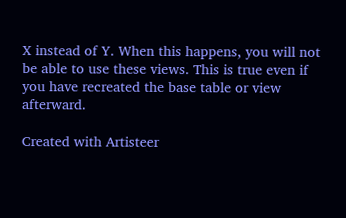X instead of Y. When this happens, you will not be able to use these views. This is true even if you have recreated the base table or view afterward.

Created with Artisteer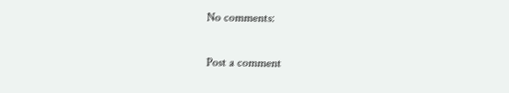No comments:

Post a comment